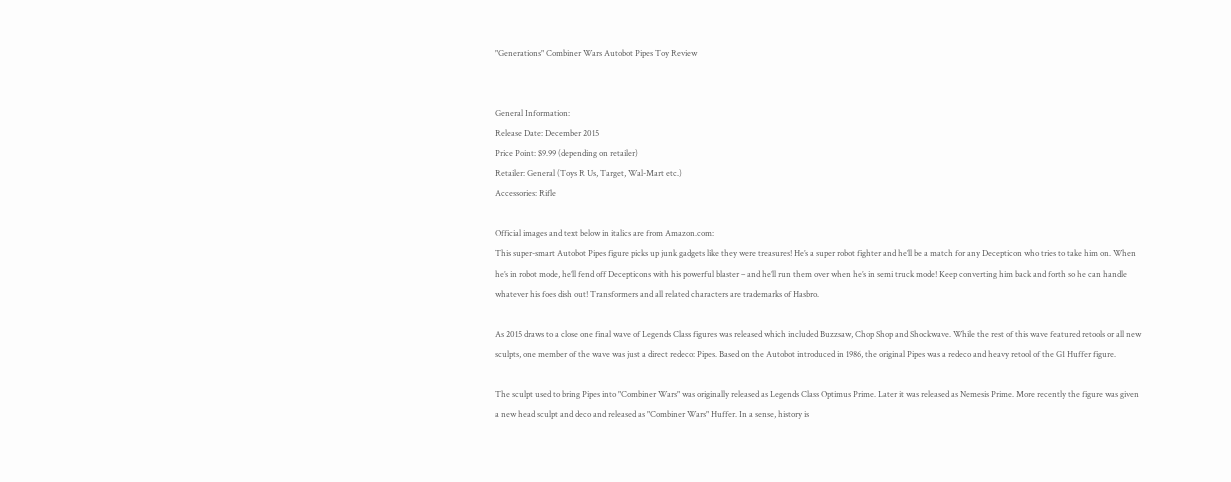"Generations" Combiner Wars Autobot Pipes Toy Review


General Information:
Release Date: December 2015
Price Point: $9.99 (depending on retailer)
Retailer: General (Toys R Us, Target, Wal-Mart etc.)
Accessories: Rifle

Official images and text below in italics are from Amazon.com:
This super-smart Autobot Pipes figure picks up junk gadgets like they were treasures! He’s a super robot fighter and he’ll be a match for any Decepticon who tries to take him on. When he’s in robot mode, he’ll fend off Decepticons with his powerful blaster – and he’ll run them over when he’s in semi truck mode! Keep converting him back and forth so he can handle whatever his foes dish out! Transformers and all related characters are trademarks of Hasbro.

As 2015 draws to a close one final wave of Legends Class figures was released which included Buzzsaw, Chop Shop and Shockwave. While the rest of this wave featured retools or all new sculpts, one member of the wave was just a direct redeco: Pipes. Based on the Autobot introduced in 1986, the original Pipes was a redeco and heavy retool of the G1 Huffer figure.

The sculpt used to bring Pipes into "Combiner Wars" was originally released as Legends Class Optimus Prime. Later it was released as Nemesis Prime. More recently the figure was given a new head sculpt and deco and released as "Combiner Wars" Huffer. In a sense, history is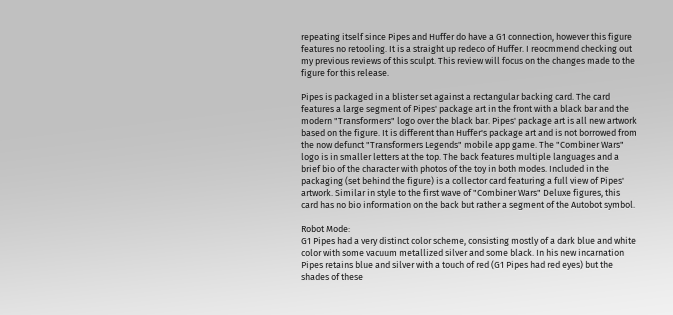repeating itself since Pipes and Huffer do have a G1 connection, however this figure features no retooling. It is a straight up redeco of Huffer. I reocmmend checking out my previous reviews of this sculpt. This review will focus on the changes made to the figure for this release.

Pipes is packaged in a blister set against a rectangular backing card. The card features a large segment of Pipes' package art in the front with a black bar and the modern "Transformers" logo over the black bar. Pipes' package art is all new artwork based on the figure. It is different than Huffer's package art and is not borrowed from the now defunct "Transformers Legends" mobile app game. The "Combiner Wars" logo is in smaller letters at the top. The back features multiple languages and a brief bio of the character with photos of the toy in both modes. Included in the packaging (set behind the figure) is a collector card featuring a full view of Pipes' artwork. Similar in style to the first wave of "Combiner Wars" Deluxe figures, this card has no bio information on the back but rather a segment of the Autobot symbol.

Robot Mode:
G1 Pipes had a very distinct color scheme, consisting mostly of a dark blue and white color with some vacuum metallized silver and some black. In his new incarnation Pipes retains blue and silver with a touch of red (G1 Pipes had red eyes) but the shades of these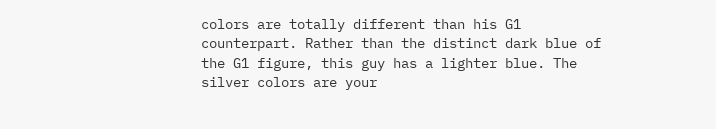colors are totally different than his G1 counterpart. Rather than the distinct dark blue of the G1 figure, this guy has a lighter blue. The silver colors are your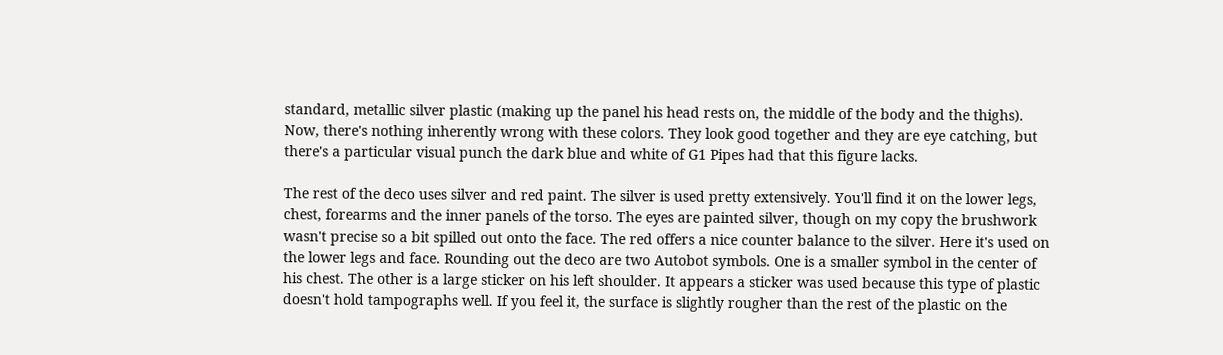standard, metallic silver plastic (making up the panel his head rests on, the middle of the body and the thighs). Now, there's nothing inherently wrong with these colors. They look good together and they are eye catching, but there's a particular visual punch the dark blue and white of G1 Pipes had that this figure lacks.

The rest of the deco uses silver and red paint. The silver is used pretty extensively. You'll find it on the lower legs, chest, forearms and the inner panels of the torso. The eyes are painted silver, though on my copy the brushwork wasn't precise so a bit spilled out onto the face. The red offers a nice counter balance to the silver. Here it's used on the lower legs and face. Rounding out the deco are two Autobot symbols. One is a smaller symbol in the center of his chest. The other is a large sticker on his left shoulder. It appears a sticker was used because this type of plastic doesn't hold tampographs well. If you feel it, the surface is slightly rougher than the rest of the plastic on the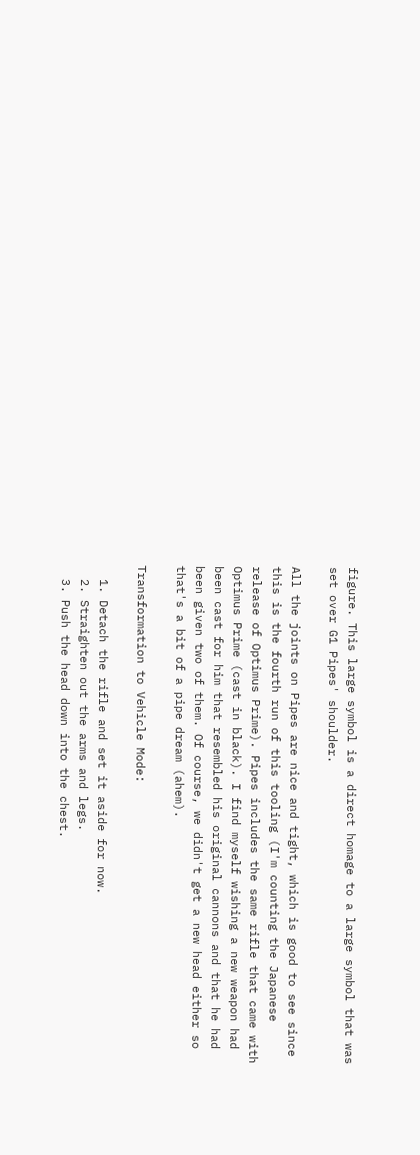figure. This large symbol is a direct homage to a large symbol that was set over G1 Pipes' shoulder.

All the joints on Pipes are nice and tight, which is good to see since this is the fourth run of this tooling (I'm counting the Japanese release of Optimus Prime). Pipes includes the same rifle that came with Optimus Prime (cast in black). I find myself wishing a new weapon had been cast for him that resembled his original cannons and that he had been given two of them. Of course, we didn't get a new head either so that's a bit of a pipe dream (ahem).

Transformation to Vehicle Mode:

  1. Detach the rifle and set it aside for now.
  2. Straighten out the arms and legs.
  3. Push the head down into the chest.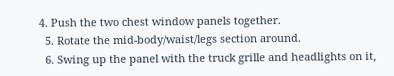4. Push the two chest window panels together.
  5. Rotate the mid-body/waist/legs section around.
  6. Swing up the panel with the truck grille and headlights on it,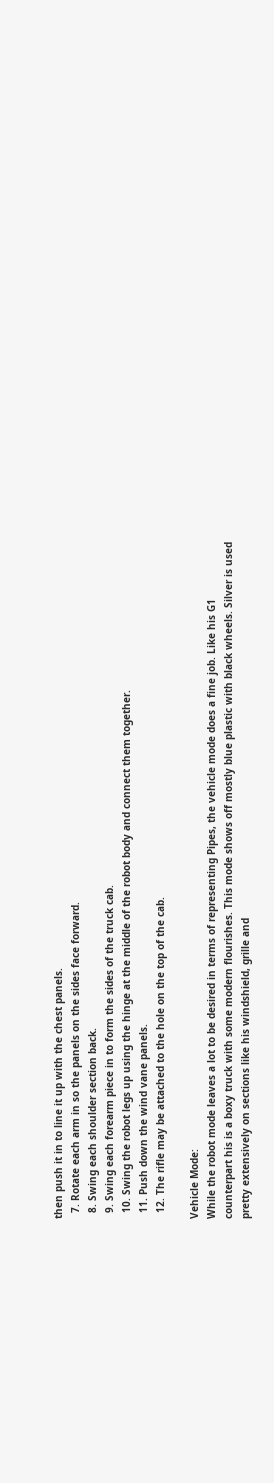then push it in to line it up with the chest panels.
  7. Rotate each arm in so the panels on the sides face forward.
  8. Swing each shoulder section back.
  9. Swing each forearm piece in to form the sides of the truck cab.
  10. Swing the robot legs up using the hinge at the middle of the robot body and connect them together.
  11. Push down the wind vane panels.
  12. The rifle may be attached to the hole on the top of the cab.

Vehicle Mode:
While the robot mode leaves a lot to be desired in terms of representing Pipes, the vehicle mode does a fine job. Like his G1 counterpart his is a boxy truck with some modern flourishes. This mode shows off mostly blue plastic with black wheels. Silver is used pretty extensively on sections like his windshield, grille and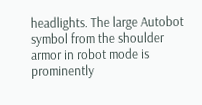headlights. The large Autobot symbol from the shoulder armor in robot mode is prominently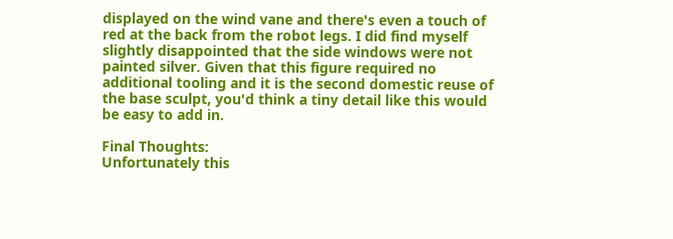displayed on the wind vane and there's even a touch of red at the back from the robot legs. I did find myself slightly disappointed that the side windows were not painted silver. Given that this figure required no additional tooling and it is the second domestic reuse of the base sculpt, you'd think a tiny detail like this would be easy to add in.

Final Thoughts:
Unfortunately this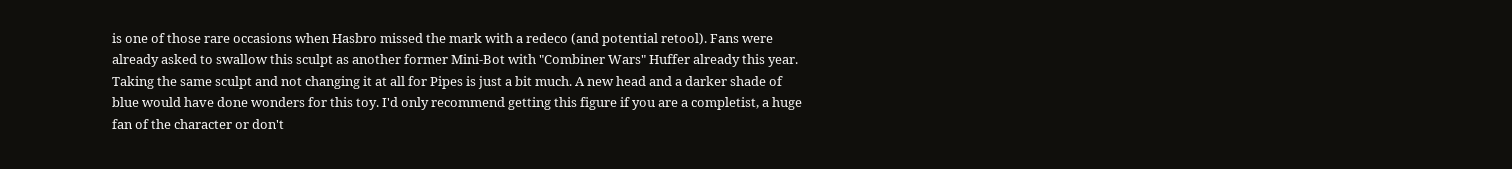is one of those rare occasions when Hasbro missed the mark with a redeco (and potential retool). Fans were already asked to swallow this sculpt as another former Mini-Bot with "Combiner Wars" Huffer already this year. Taking the same sculpt and not changing it at all for Pipes is just a bit much. A new head and a darker shade of blue would have done wonders for this toy. I'd only recommend getting this figure if you are a completist, a huge fan of the character or don't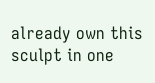already own this sculpt in one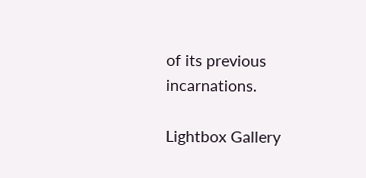of its previous incarnations.

Lightbox Gallery